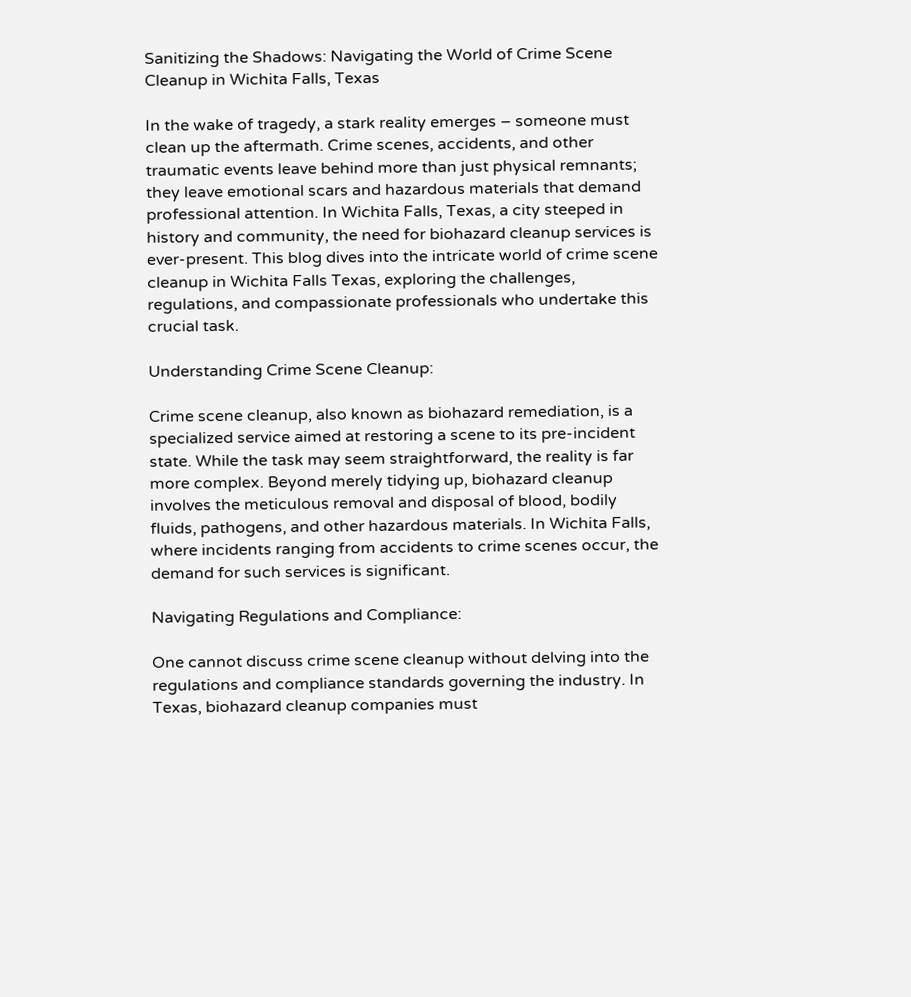Sanitizing the Shadows: Navigating the World of Crime Scene Cleanup in Wichita Falls, Texas

In the wake of tragedy, a stark reality emerges – someone must clean up the aftermath. Crime scenes, accidents, and other traumatic events leave behind more than just physical remnants; they leave emotional scars and hazardous materials that demand professional attention. In Wichita Falls, Texas, a city steeped in history and community, the need for biohazard cleanup services is ever-present. This blog dives into the intricate world of crime scene cleanup in Wichita Falls Texas, exploring the challenges, regulations, and compassionate professionals who undertake this crucial task.

Understanding Crime Scene Cleanup:

Crime scene cleanup, also known as biohazard remediation, is a specialized service aimed at restoring a scene to its pre-incident state. While the task may seem straightforward, the reality is far more complex. Beyond merely tidying up, biohazard cleanup involves the meticulous removal and disposal of blood, bodily fluids, pathogens, and other hazardous materials. In Wichita Falls, where incidents ranging from accidents to crime scenes occur, the demand for such services is significant.

Navigating Regulations and Compliance:

One cannot discuss crime scene cleanup without delving into the regulations and compliance standards governing the industry. In Texas, biohazard cleanup companies must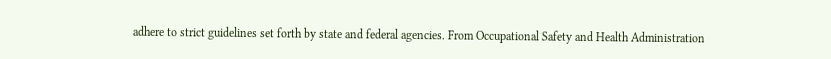adhere to strict guidelines set forth by state and federal agencies. From Occupational Safety and Health Administration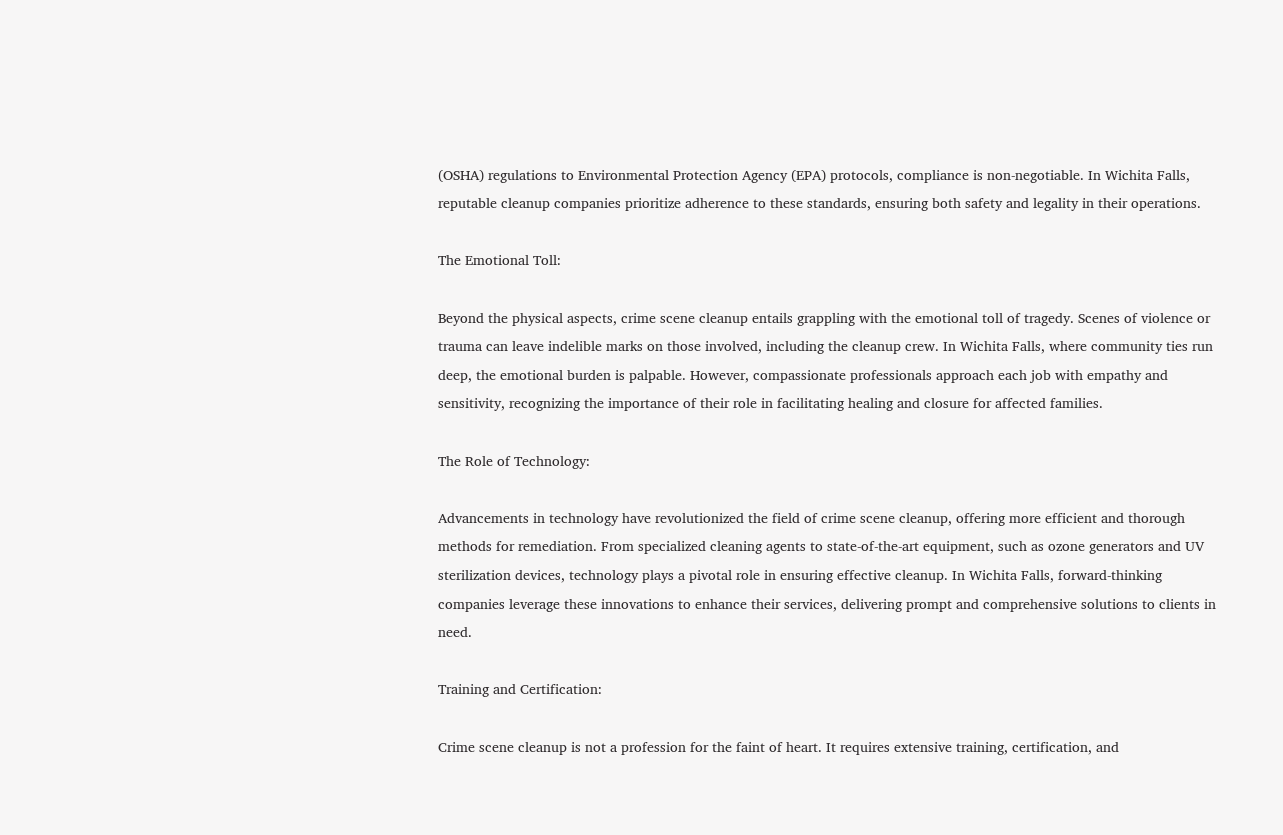(OSHA) regulations to Environmental Protection Agency (EPA) protocols, compliance is non-negotiable. In Wichita Falls, reputable cleanup companies prioritize adherence to these standards, ensuring both safety and legality in their operations.

The Emotional Toll:

Beyond the physical aspects, crime scene cleanup entails grappling with the emotional toll of tragedy. Scenes of violence or trauma can leave indelible marks on those involved, including the cleanup crew. In Wichita Falls, where community ties run deep, the emotional burden is palpable. However, compassionate professionals approach each job with empathy and sensitivity, recognizing the importance of their role in facilitating healing and closure for affected families.

The Role of Technology:

Advancements in technology have revolutionized the field of crime scene cleanup, offering more efficient and thorough methods for remediation. From specialized cleaning agents to state-of-the-art equipment, such as ozone generators and UV sterilization devices, technology plays a pivotal role in ensuring effective cleanup. In Wichita Falls, forward-thinking companies leverage these innovations to enhance their services, delivering prompt and comprehensive solutions to clients in need.

Training and Certification:

Crime scene cleanup is not a profession for the faint of heart. It requires extensive training, certification, and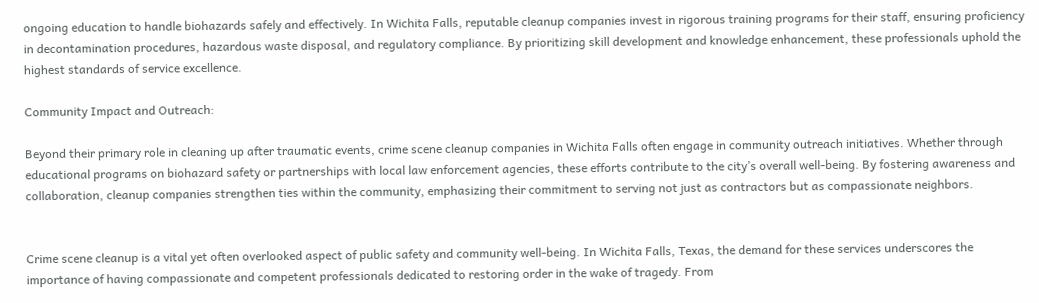ongoing education to handle biohazards safely and effectively. In Wichita Falls, reputable cleanup companies invest in rigorous training programs for their staff, ensuring proficiency in decontamination procedures, hazardous waste disposal, and regulatory compliance. By prioritizing skill development and knowledge enhancement, these professionals uphold the highest standards of service excellence.

Community Impact and Outreach:

Beyond their primary role in cleaning up after traumatic events, crime scene cleanup companies in Wichita Falls often engage in community outreach initiatives. Whether through educational programs on biohazard safety or partnerships with local law enforcement agencies, these efforts contribute to the city’s overall well-being. By fostering awareness and collaboration, cleanup companies strengthen ties within the community, emphasizing their commitment to serving not just as contractors but as compassionate neighbors.


Crime scene cleanup is a vital yet often overlooked aspect of public safety and community well-being. In Wichita Falls, Texas, the demand for these services underscores the importance of having compassionate and competent professionals dedicated to restoring order in the wake of tragedy. From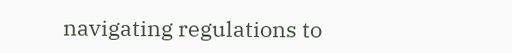navigating regulations to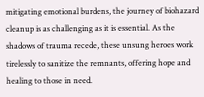mitigating emotional burdens, the journey of biohazard cleanup is as challenging as it is essential. As the shadows of trauma recede, these unsung heroes work tirelessly to sanitize the remnants, offering hope and healing to those in need.